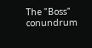The "Boss" conundrum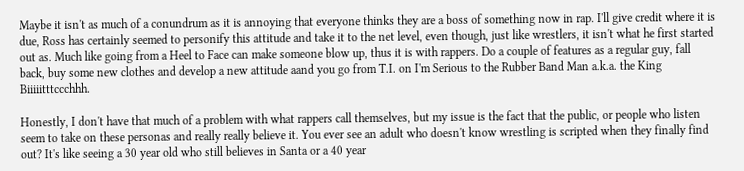Maybe it isn't as much of a conundrum as it is annoying that everyone thinks they are a boss of something now in rap. I'll give credit where it is due, Ross has certainly seemed to personify this attitude and take it to the net level, even though, just like wrestlers, it isn't what he first started out as. Much like going from a Heel to Face can make someone blow up, thus it is with rappers. Do a couple of features as a regular guy, fall back, buy some new clothes and develop a new attitude aand you go from T.I. on I'm Serious to the Rubber Band Man a.k.a. the King Biiiiitttccchhh.

Honestly, I don't have that much of a problem with what rappers call themselves, but my issue is the fact that the public, or people who listen seem to take on these personas and really really believe it. You ever see an adult who doesn't know wrestling is scripted when they finally find out? It's like seeing a 30 year old who still believes in Santa or a 40 year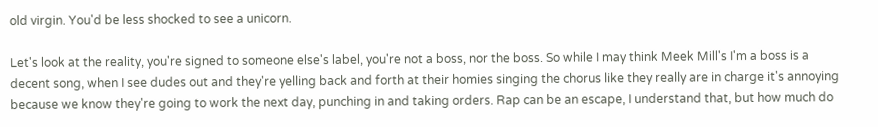old virgin. You'd be less shocked to see a unicorn.

Let's look at the reality, you're signed to someone else's label, you're not a boss, nor the boss. So while I may think Meek Mill's I'm a boss is a decent song, when I see dudes out and they're yelling back and forth at their homies singing the chorus like they really are in charge it's annoying because we know they're going to work the next day, punching in and taking orders. Rap can be an escape, I understand that, but how much do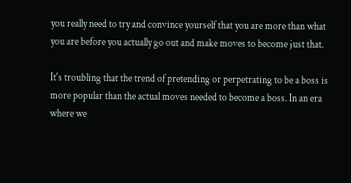you really need to try and convince yourself that you are more than what you are before you actually go out and make moves to become just that.

It's troubling that the trend of pretending or perpetrating to be a boss is more popular than the actual moves needed to become a boss. In an era where we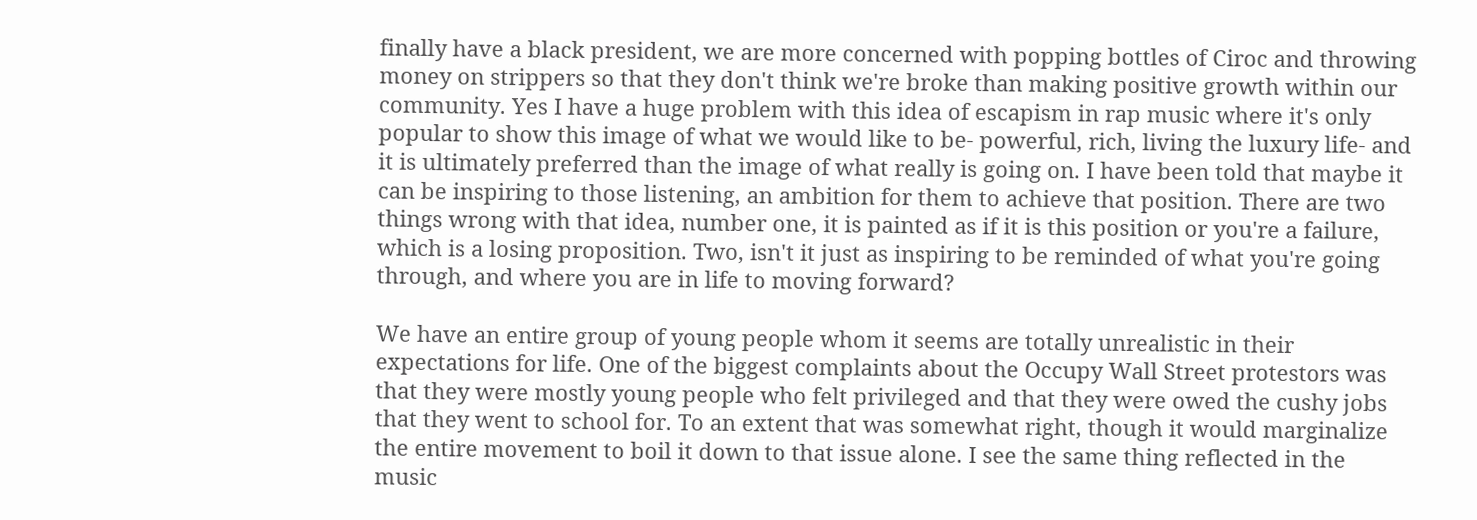finally have a black president, we are more concerned with popping bottles of Ciroc and throwing money on strippers so that they don't think we're broke than making positive growth within our community. Yes I have a huge problem with this idea of escapism in rap music where it's only popular to show this image of what we would like to be- powerful, rich, living the luxury life- and it is ultimately preferred than the image of what really is going on. I have been told that maybe it can be inspiring to those listening, an ambition for them to achieve that position. There are two things wrong with that idea, number one, it is painted as if it is this position or you're a failure, which is a losing proposition. Two, isn't it just as inspiring to be reminded of what you're going through, and where you are in life to moving forward?

We have an entire group of young people whom it seems are totally unrealistic in their expectations for life. One of the biggest complaints about the Occupy Wall Street protestors was that they were mostly young people who felt privileged and that they were owed the cushy jobs that they went to school for. To an extent that was somewhat right, though it would marginalize the entire movement to boil it down to that issue alone. I see the same thing reflected in the music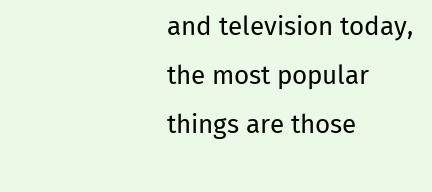and television today, the most popular things are those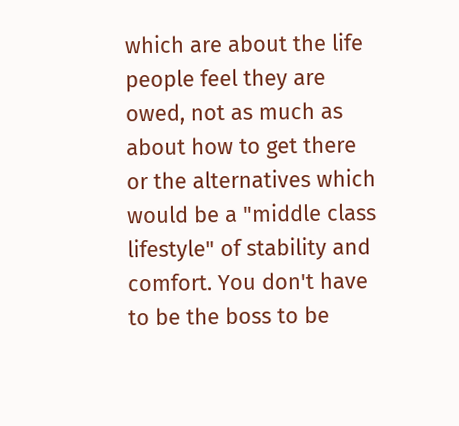which are about the life people feel they are owed, not as much as about how to get there or the alternatives which would be a "middle class lifestyle" of stability and comfort. You don't have to be the boss to be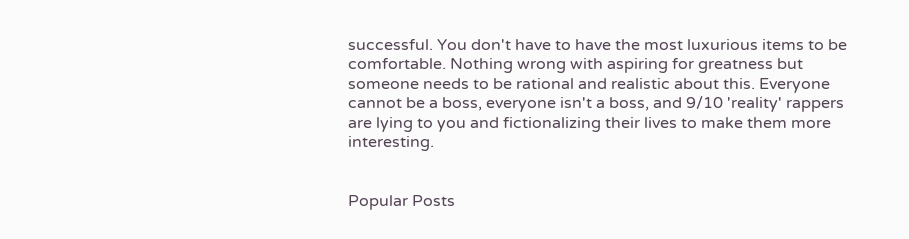successful. You don't have to have the most luxurious items to be comfortable. Nothing wrong with aspiring for greatness but someone needs to be rational and realistic about this. Everyone cannot be a boss, everyone isn't a boss, and 9/10 'reality' rappers are lying to you and fictionalizing their lives to make them more interesting.


Popular Posts